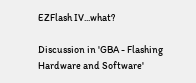EZFlash IV...what?

Discussion in 'GBA - Flashing Hardware and Software'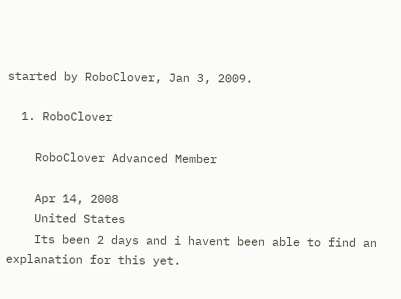started by RoboClover, Jan 3, 2009.

  1. RoboClover

    RoboClover Advanced Member

    Apr 14, 2008
    United States
    Its been 2 days and i havent been able to find an explanation for this yet.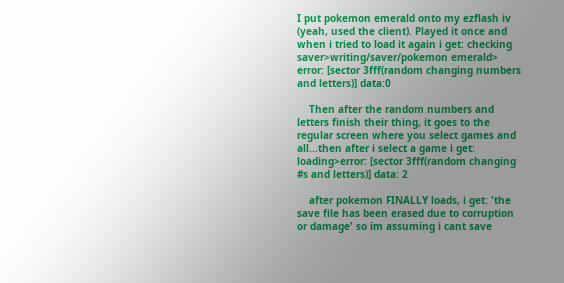I put pokemon emerald onto my ezflash iv (yeah, used the client). Played it once and when i tried to load it again i get: checking saver>writing/saver/pokemon emerald> error: [sector 3fff(random changing numbers and letters)] data:0

    Then after the random numbers and letters finish their thing, it goes to the regular screen where you select games and all...then after i select a game i get: loading>error: [sector 3fff(random changing #s and letters)] data: 2

    after pokemon FINALLY loads, i get: 'the save file has been erased due to corruption or damage' so im assuming i cant save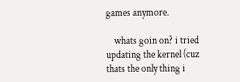games anymore.

    whats goin on? i tried updating the kernel (cuz thats the only thing i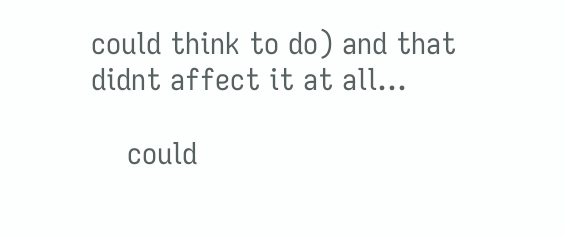could think to do) and that didnt affect it at all...

    could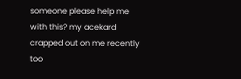someone please help me with this? my acekard crapped out on me recently too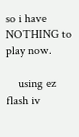so i have NOTHING to play now.

    using ez flash iv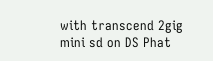with transcend 2gig mini sd on DS Phat